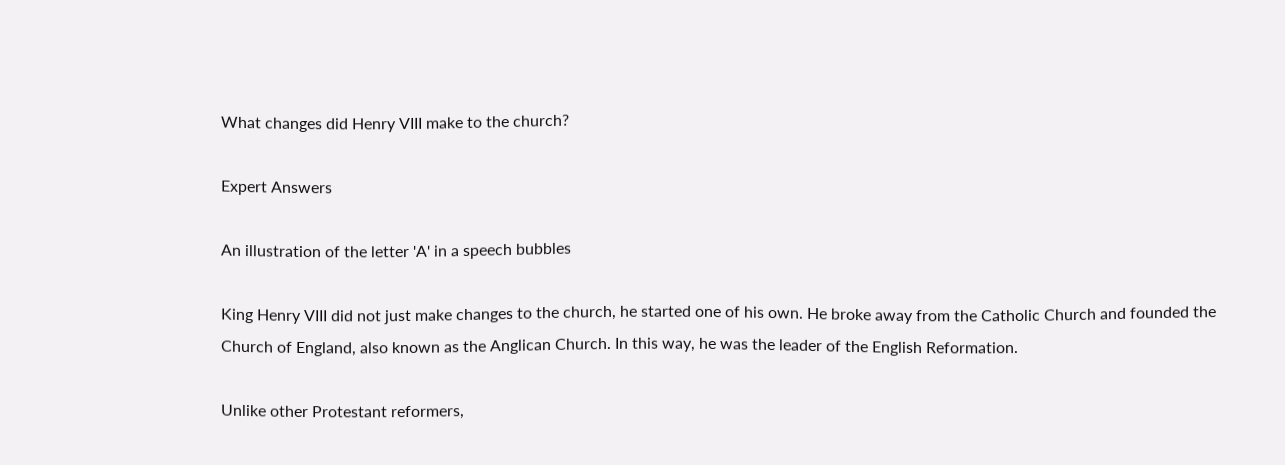What changes did Henry VIII make to the church?

Expert Answers

An illustration of the letter 'A' in a speech bubbles

King Henry VIII did not just make changes to the church, he started one of his own. He broke away from the Catholic Church and founded the Church of England, also known as the Anglican Church. In this way, he was the leader of the English Reformation.

Unlike other Protestant reformers,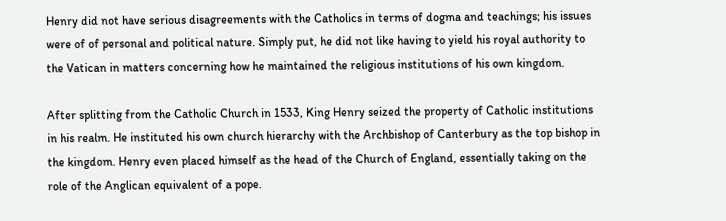Henry did not have serious disagreements with the Catholics in terms of dogma and teachings; his issues were of of personal and political nature. Simply put, he did not like having to yield his royal authority to the Vatican in matters concerning how he maintained the religious institutions of his own kingdom.

After splitting from the Catholic Church in 1533, King Henry seized the property of Catholic institutions in his realm. He instituted his own church hierarchy with the Archbishop of Canterbury as the top bishop in the kingdom. Henry even placed himself as the head of the Church of England, essentially taking on the role of the Anglican equivalent of a pope.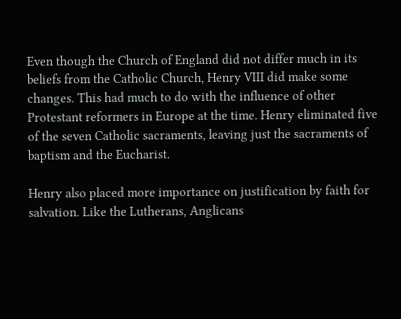Even though the Church of England did not differ much in its beliefs from the Catholic Church, Henry VIII did make some changes. This had much to do with the influence of other Protestant reformers in Europe at the time. Henry eliminated five of the seven Catholic sacraments, leaving just the sacraments of baptism and the Eucharist.

Henry also placed more importance on justification by faith for salvation. Like the Lutherans, Anglicans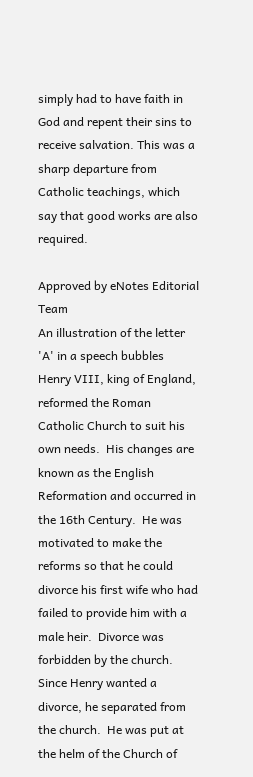simply had to have faith in God and repent their sins to receive salvation. This was a sharp departure from Catholic teachings, which say that good works are also required.

Approved by eNotes Editorial Team
An illustration of the letter 'A' in a speech bubbles
Henry VIII, king of England, reformed the Roman Catholic Church to suit his own needs.  His changes are known as the English Reformation and occurred in the 16th Century.  He was motivated to make the reforms so that he could divorce his first wife who had failed to provide him with a male heir.  Divorce was forbidden by the church.
Since Henry wanted a divorce, he separated from the church.  He was put at the helm of the Church of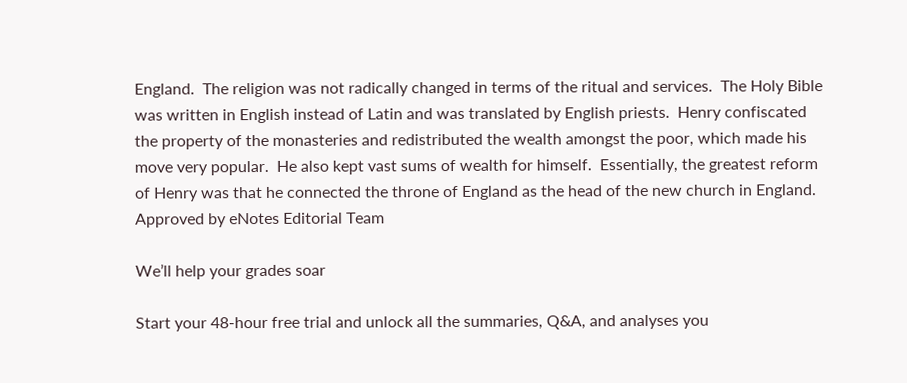England.  The religion was not radically changed in terms of the ritual and services.  The Holy Bible was written in English instead of Latin and was translated by English priests.  Henry confiscated the property of the monasteries and redistributed the wealth amongst the poor, which made his move very popular.  He also kept vast sums of wealth for himself.  Essentially, the greatest reform of Henry was that he connected the throne of England as the head of the new church in England.
Approved by eNotes Editorial Team

We’ll help your grades soar

Start your 48-hour free trial and unlock all the summaries, Q&A, and analyses you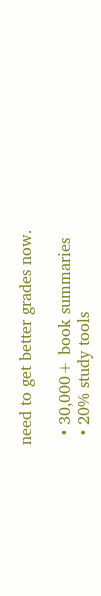need to get better grades now.

  • 30,000+ book summaries
  • 20% study tools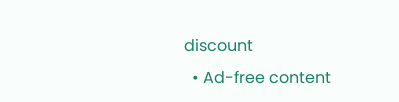discount
  • Ad-free content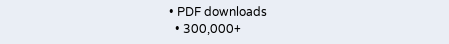• PDF downloads
  • 300,000+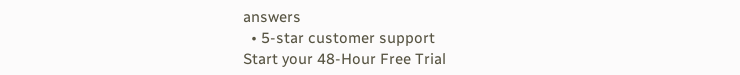answers
  • 5-star customer support
Start your 48-Hour Free Trial